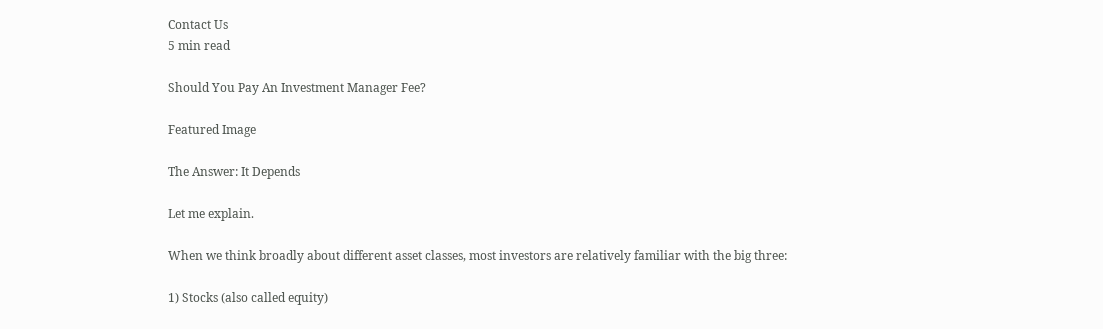Contact Us
5 min read

Should You Pay An Investment Manager Fee?

Featured Image

The Answer: It Depends

Let me explain.

When we think broadly about different asset classes, most investors are relatively familiar with the big three:

1) Stocks (also called equity)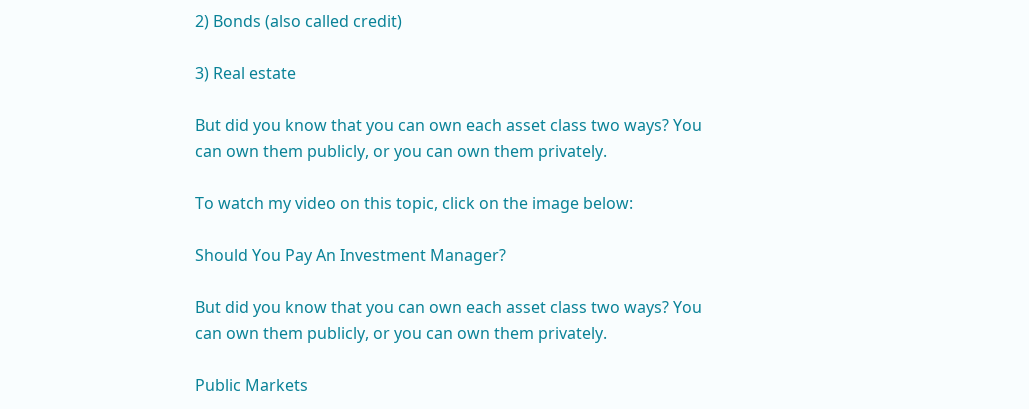2) Bonds (also called credit)

3) Real estate

But did you know that you can own each asset class two ways? You can own them publicly, or you can own them privately.

To watch my video on this topic, click on the image below:

Should You Pay An Investment Manager?

But did you know that you can own each asset class two ways? You can own them publicly, or you can own them privately.

Public Markets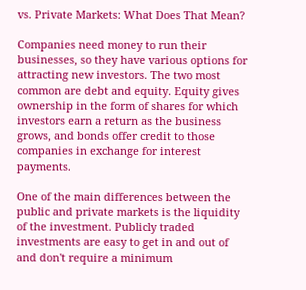vs. Private Markets: What Does That Mean?

Companies need money to run their businesses, so they have various options for attracting new investors. The two most common are debt and equity. Equity gives ownership in the form of shares for which investors earn a return as the business grows, and bonds offer credit to those companies in exchange for interest payments.

One of the main differences between the public and private markets is the liquidity of the investment. Publicly traded investments are easy to get in and out of and don't require a minimum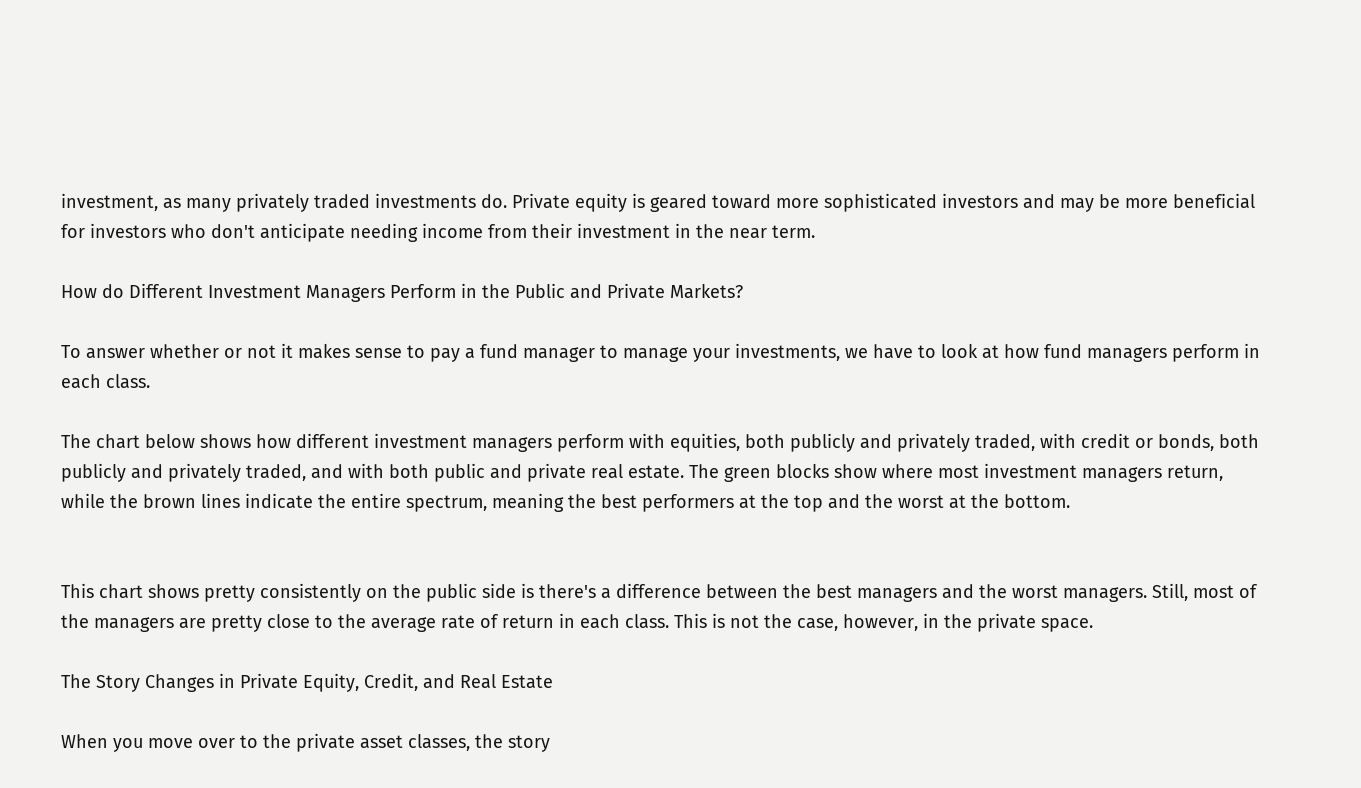investment, as many privately traded investments do. Private equity is geared toward more sophisticated investors and may be more beneficial for investors who don't anticipate needing income from their investment in the near term.

How do Different Investment Managers Perform in the Public and Private Markets?

To answer whether or not it makes sense to pay a fund manager to manage your investments, we have to look at how fund managers perform in each class.

The chart below shows how different investment managers perform with equities, both publicly and privately traded, with credit or bonds, both publicly and privately traded, and with both public and private real estate. The green blocks show where most investment managers return, while the brown lines indicate the entire spectrum, meaning the best performers at the top and the worst at the bottom.


This chart shows pretty consistently on the public side is there's a difference between the best managers and the worst managers. Still, most of the managers are pretty close to the average rate of return in each class. This is not the case, however, in the private space.

The Story Changes in Private Equity, Credit, and Real Estate

When you move over to the private asset classes, the story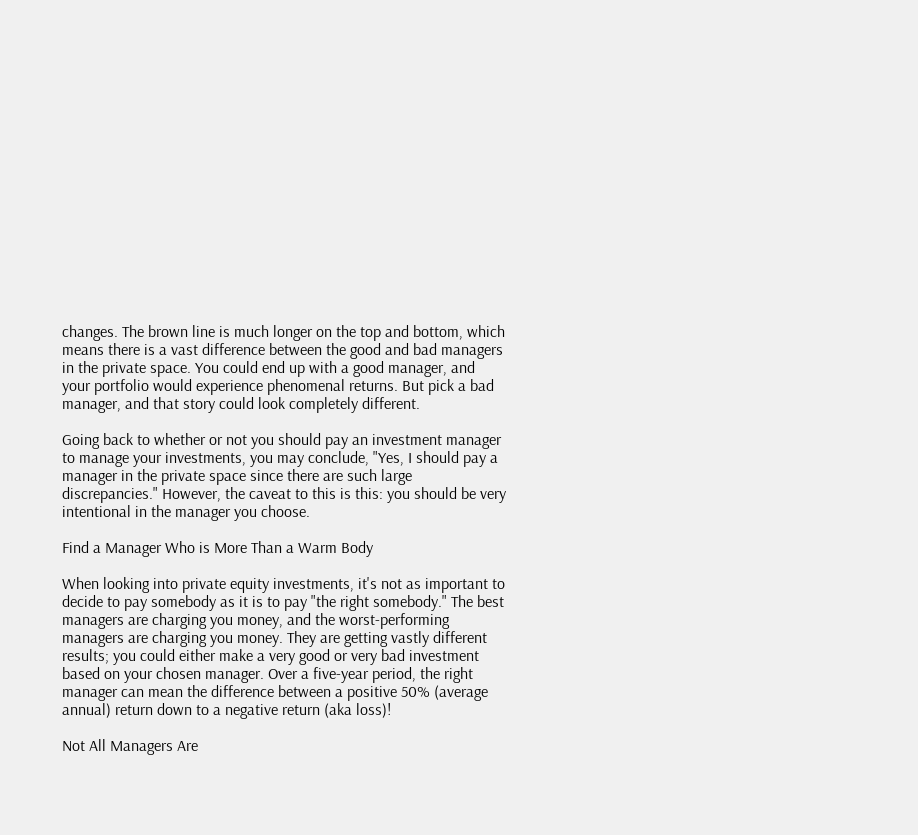changes. The brown line is much longer on the top and bottom, which means there is a vast difference between the good and bad managers in the private space. You could end up with a good manager, and your portfolio would experience phenomenal returns. But pick a bad manager, and that story could look completely different.

Going back to whether or not you should pay an investment manager to manage your investments, you may conclude, "Yes, I should pay a manager in the private space since there are such large discrepancies." However, the caveat to this is this: you should be very intentional in the manager you choose.

Find a Manager Who is More Than a Warm Body

When looking into private equity investments, it's not as important to decide to pay somebody as it is to pay "the right somebody." The best managers are charging you money, and the worst-performing managers are charging you money. They are getting vastly different results; you could either make a very good or very bad investment based on your chosen manager. Over a five-year period, the right manager can mean the difference between a positive 50% (average annual) return down to a negative return (aka loss)!

Not All Managers Are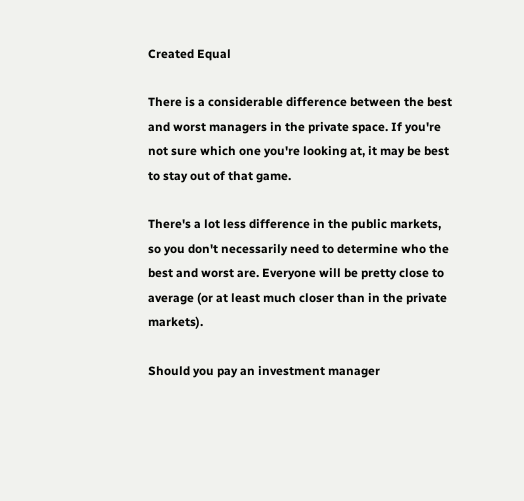Created Equal

There is a considerable difference between the best and worst managers in the private space. If you're not sure which one you're looking at, it may be best to stay out of that game.

There's a lot less difference in the public markets, so you don't necessarily need to determine who the best and worst are. Everyone will be pretty close to average (or at least much closer than in the private markets).

Should you pay an investment manager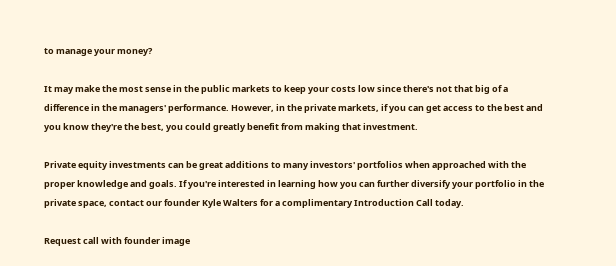to manage your money?

It may make the most sense in the public markets to keep your costs low since there's not that big of a difference in the managers' performance. However, in the private markets, if you can get access to the best and you know they're the best, you could greatly benefit from making that investment.

Private equity investments can be great additions to many investors' portfolios when approached with the proper knowledge and goals. If you're interested in learning how you can further diversify your portfolio in the private space, contact our founder Kyle Walters for a complimentary Introduction Call today.

Request call with founder image